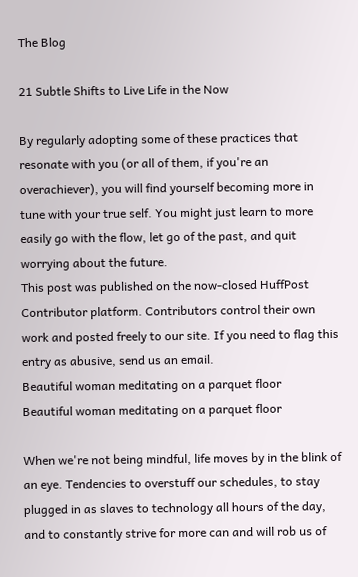The Blog

21 Subtle Shifts to Live Life in the Now

By regularly adopting some of these practices that resonate with you (or all of them, if you're an overachiever), you will find yourself becoming more in tune with your true self. You might just learn to more easily go with the flow, let go of the past, and quit worrying about the future.
This post was published on the now-closed HuffPost Contributor platform. Contributors control their own work and posted freely to our site. If you need to flag this entry as abusive, send us an email.
Beautiful woman meditating on a parquet floor
Beautiful woman meditating on a parquet floor

When we're not being mindful, life moves by in the blink of an eye. Tendencies to overstuff our schedules, to stay plugged in as slaves to technology all hours of the day, and to constantly strive for more can and will rob us of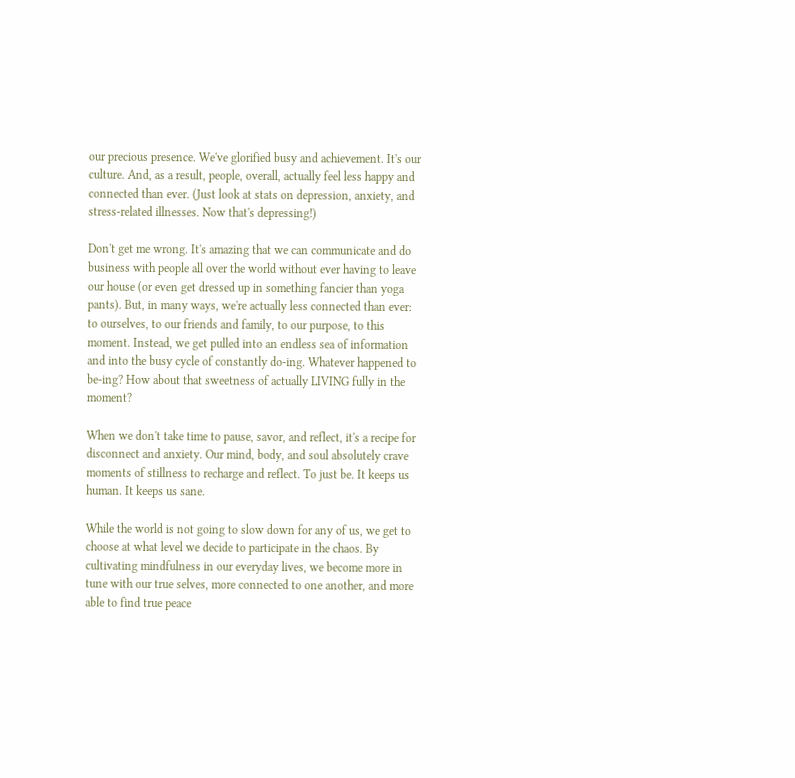our precious presence. We've glorified busy and achievement. It's our culture. And, as a result, people, overall, actually feel less happy and connected than ever. (Just look at stats on depression, anxiety, and stress-related illnesses. Now that's depressing!)

Don't get me wrong. It's amazing that we can communicate and do business with people all over the world without ever having to leave our house (or even get dressed up in something fancier than yoga pants). But, in many ways, we're actually less connected than ever: to ourselves, to our friends and family, to our purpose, to this moment. Instead, we get pulled into an endless sea of information and into the busy cycle of constantly do-ing. Whatever happened to be-ing? How about that sweetness of actually LIVING fully in the moment?

When we don't take time to pause, savor, and reflect, it's a recipe for disconnect and anxiety. Our mind, body, and soul absolutely crave moments of stillness to recharge and reflect. To just be. It keeps us human. It keeps us sane.

While the world is not going to slow down for any of us, we get to choose at what level we decide to participate in the chaos. By cultivating mindfulness in our everyday lives, we become more in tune with our true selves, more connected to one another, and more able to find true peace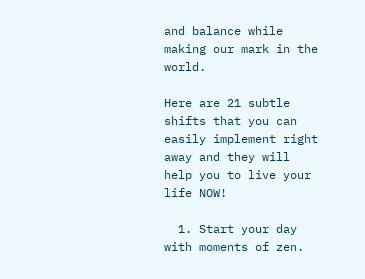and balance while making our mark in the world.

Here are 21 subtle shifts that you can easily implement right away and they will help you to live your life NOW!

  1. Start your day with moments of zen.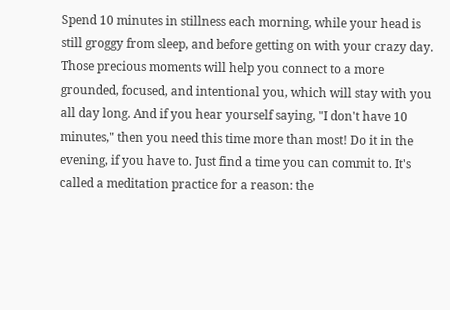Spend 10 minutes in stillness each morning, while your head is still groggy from sleep, and before getting on with your crazy day. Those precious moments will help you connect to a more grounded, focused, and intentional you, which will stay with you all day long. And if you hear yourself saying, "I don't have 10 minutes," then you need this time more than most! Do it in the evening, if you have to. Just find a time you can commit to. It's called a meditation practice for a reason: the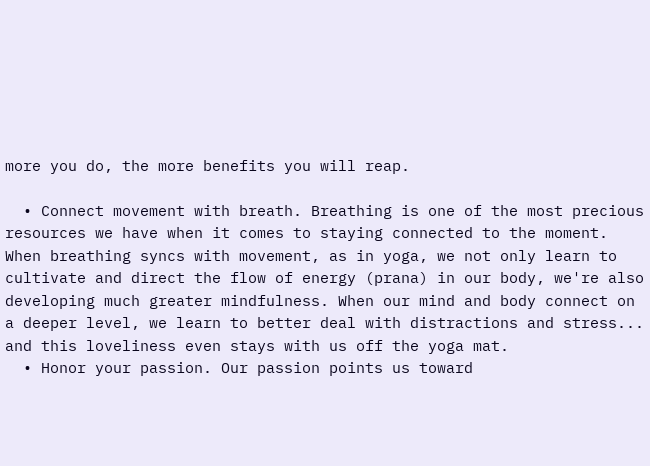more you do, the more benefits you will reap.

  • Connect movement with breath. Breathing is one of the most precious resources we have when it comes to staying connected to the moment. When breathing syncs with movement, as in yoga, we not only learn to cultivate and direct the flow of energy (prana) in our body, we're also developing much greater mindfulness. When our mind and body connect on a deeper level, we learn to better deal with distractions and stress... and this loveliness even stays with us off the yoga mat.
  • Honor your passion. Our passion points us toward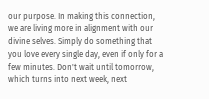our purpose. In making this connection, we are living more in alignment with our divine selves. Simply do something that you love every single day, even if only for a few minutes. Don't wait until tomorrow, which turns into next week, next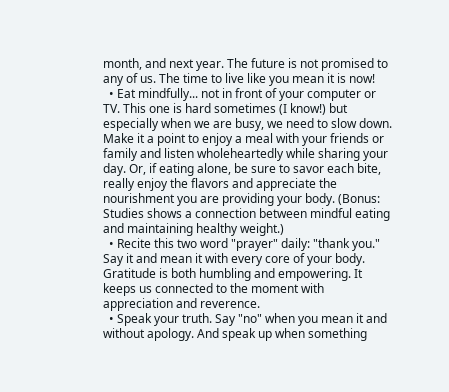month, and next year. The future is not promised to any of us. The time to live like you mean it is now!
  • Eat mindfully... not in front of your computer or TV. This one is hard sometimes (I know!) but especially when we are busy, we need to slow down. Make it a point to enjoy a meal with your friends or family and listen wholeheartedly while sharing your day. Or, if eating alone, be sure to savor each bite, really enjoy the flavors and appreciate the nourishment you are providing your body. (Bonus: Studies shows a connection between mindful eating and maintaining healthy weight.)
  • Recite this two word "prayer" daily: "thank you." Say it and mean it with every core of your body. Gratitude is both humbling and empowering. It keeps us connected to the moment with appreciation and reverence.
  • Speak your truth. Say "no" when you mean it and without apology. And speak up when something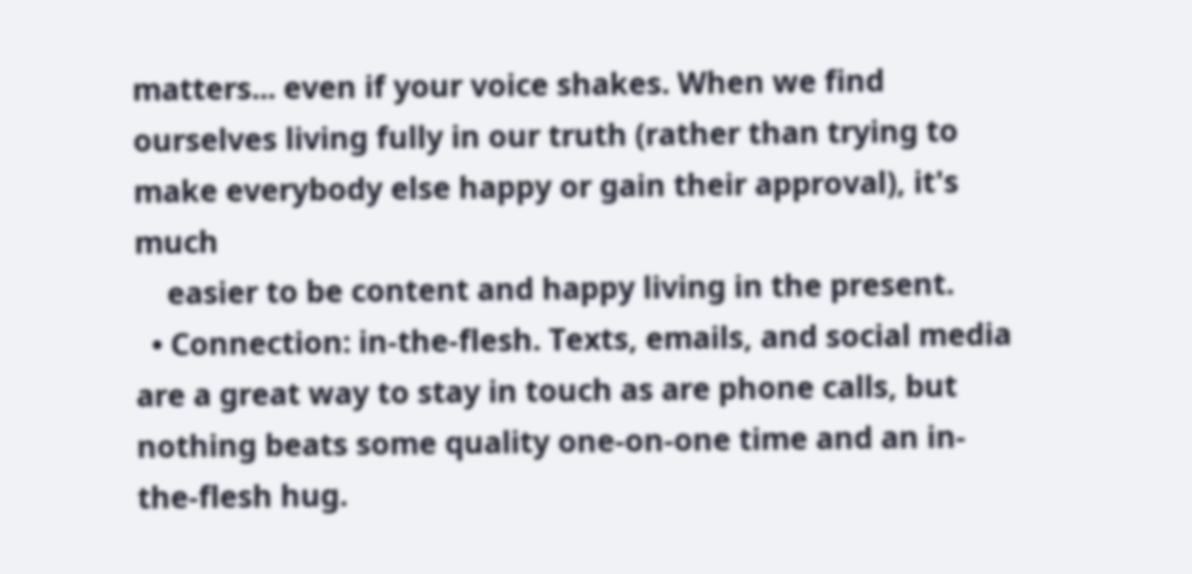matters... even if your voice shakes. When we find ourselves living fully in our truth (rather than trying to make everybody else happy or gain their approval), it's much
    easier to be content and happy living in the present.
  • Connection: in-the-flesh. Texts, emails, and social media are a great way to stay in touch as are phone calls, but nothing beats some quality one-on-one time and an in-the-flesh hug.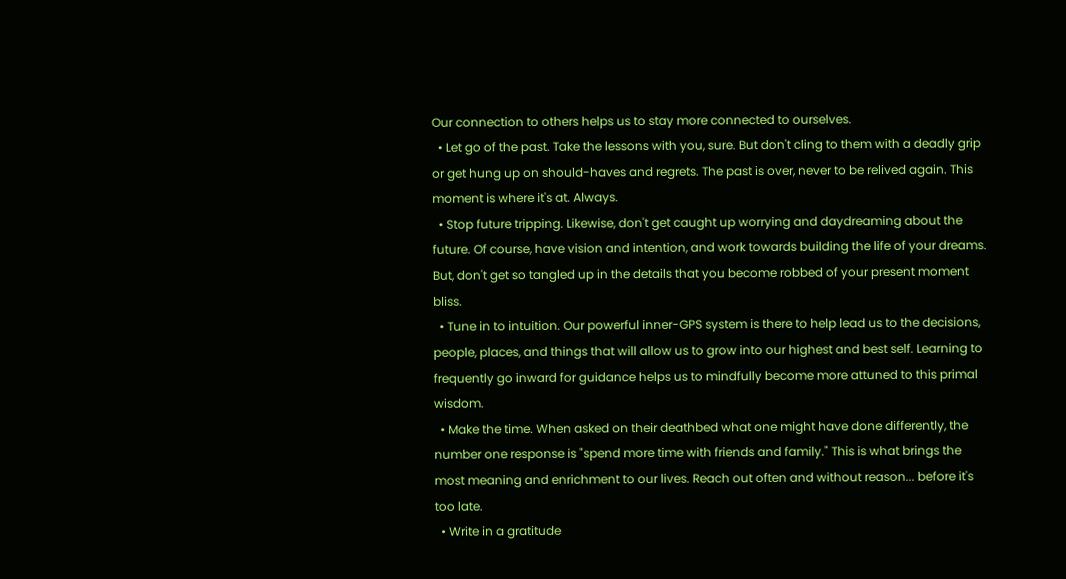Our connection to others helps us to stay more connected to ourselves.
  • Let go of the past. Take the lessons with you, sure. But don't cling to them with a deadly grip or get hung up on should-haves and regrets. The past is over, never to be relived again. This moment is where it's at. Always.
  • Stop future tripping. Likewise, don't get caught up worrying and daydreaming about the future. Of course, have vision and intention, and work towards building the life of your dreams. But, don't get so tangled up in the details that you become robbed of your present moment bliss.
  • Tune in to intuition. Our powerful inner-GPS system is there to help lead us to the decisions, people, places, and things that will allow us to grow into our highest and best self. Learning to frequently go inward for guidance helps us to mindfully become more attuned to this primal wisdom.
  • Make the time. When asked on their deathbed what one might have done differently, the number one response is "spend more time with friends and family." This is what brings the most meaning and enrichment to our lives. Reach out often and without reason... before it's too late.
  • Write in a gratitude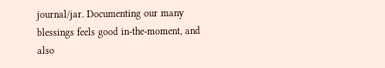journal/jar. Documenting our many blessings feels good in-the-moment, and also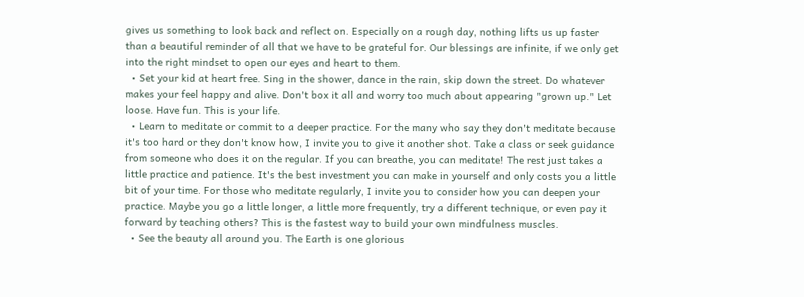gives us something to look back and reflect on. Especially on a rough day, nothing lifts us up faster than a beautiful reminder of all that we have to be grateful for. Our blessings are infinite, if we only get into the right mindset to open our eyes and heart to them.
  • Set your kid at heart free. Sing in the shower, dance in the rain, skip down the street. Do whatever makes your feel happy and alive. Don't box it all and worry too much about appearing "grown up." Let loose. Have fun. This is your life.
  • Learn to meditate or commit to a deeper practice. For the many who say they don't meditate because it's too hard or they don't know how, I invite you to give it another shot. Take a class or seek guidance from someone who does it on the regular. If you can breathe, you can meditate! The rest just takes a little practice and patience. It's the best investment you can make in yourself and only costs you a little bit of your time. For those who meditate regularly, I invite you to consider how you can deepen your practice. Maybe you go a little longer, a little more frequently, try a different technique, or even pay it forward by teaching others? This is the fastest way to build your own mindfulness muscles.
  • See the beauty all around you. The Earth is one glorious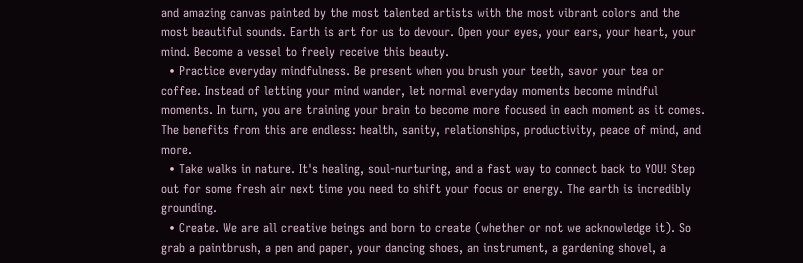and amazing canvas painted by the most talented artists with the most vibrant colors and the most beautiful sounds. Earth is art for us to devour. Open your eyes, your ears, your heart, your mind. Become a vessel to freely receive this beauty.
  • Practice everyday mindfulness. Be present when you brush your teeth, savor your tea or coffee. Instead of letting your mind wander, let normal everyday moments become mindful moments. In turn, you are training your brain to become more focused in each moment as it comes. The benefits from this are endless: health, sanity, relationships, productivity, peace of mind, and more.
  • Take walks in nature. It's healing, soul-nurturing, and a fast way to connect back to YOU! Step out for some fresh air next time you need to shift your focus or energy. The earth is incredibly grounding.
  • Create. We are all creative beings and born to create (whether or not we acknowledge it). So grab a paintbrush, a pen and paper, your dancing shoes, an instrument, a gardening shovel, a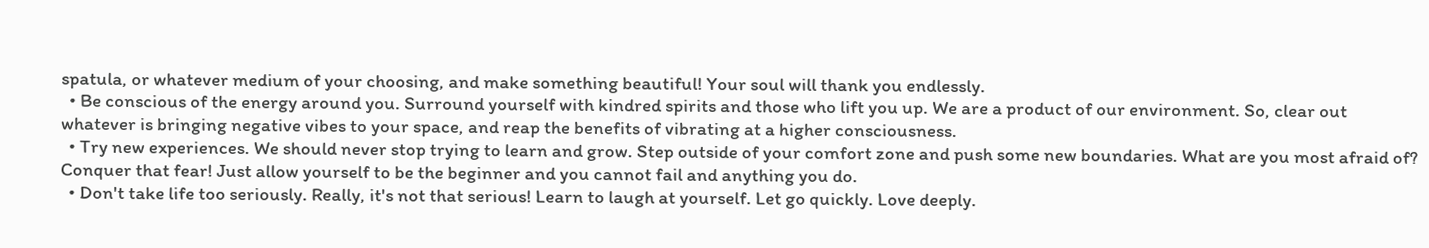spatula, or whatever medium of your choosing, and make something beautiful! Your soul will thank you endlessly.
  • Be conscious of the energy around you. Surround yourself with kindred spirits and those who lift you up. We are a product of our environment. So, clear out whatever is bringing negative vibes to your space, and reap the benefits of vibrating at a higher consciousness.
  • Try new experiences. We should never stop trying to learn and grow. Step outside of your comfort zone and push some new boundaries. What are you most afraid of? Conquer that fear! Just allow yourself to be the beginner and you cannot fail and anything you do.
  • Don't take life too seriously. Really, it's not that serious! Learn to laugh at yourself. Let go quickly. Love deeply.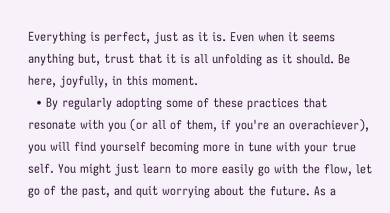Everything is perfect, just as it is. Even when it seems anything but, trust that it is all unfolding as it should. Be here, joyfully, in this moment.
  • By regularly adopting some of these practices that resonate with you (or all of them, if you're an overachiever), you will find yourself becoming more in tune with your true self. You might just learn to more easily go with the flow, let go of the past, and quit worrying about the future. As a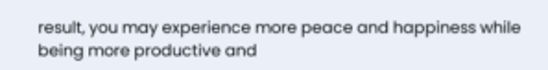result, you may experience more peace and happiness while being more productive and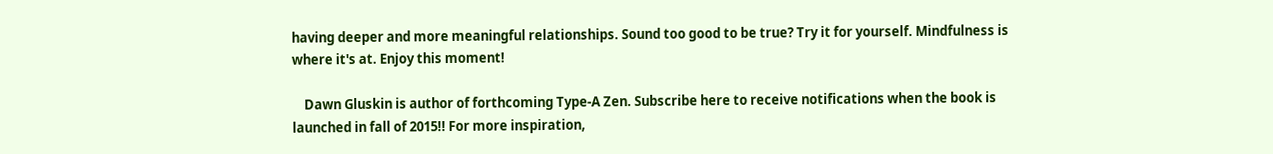having deeper and more meaningful relationships. Sound too good to be true? Try it for yourself. Mindfulness is where it's at. Enjoy this moment!

    Dawn Gluskin is author of forthcoming Type-A Zen. Subscribe here to receive notifications when the book is launched in fall of 2015!! For more inspiration,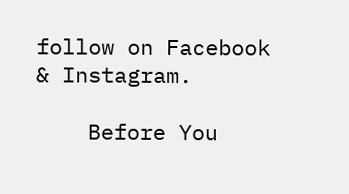follow on Facebook & Instagram.

    Before You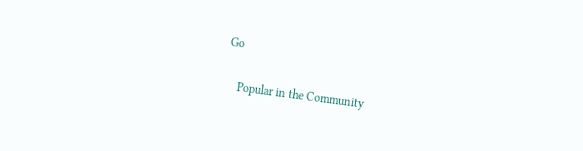Go

    Popular in the Community